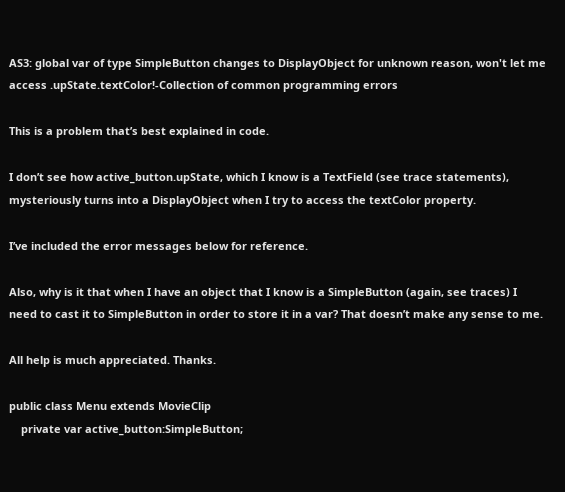AS3: global var of type SimpleButton changes to DisplayObject for unknown reason, won't let me access .upState.textColor!-Collection of common programming errors

This is a problem that’s best explained in code.

I don’t see how active_button.upState, which I know is a TextField (see trace statements), mysteriously turns into a DisplayObject when I try to access the textColor property.

I’ve included the error messages below for reference.

Also, why is it that when I have an object that I know is a SimpleButton (again, see traces) I need to cast it to SimpleButton in order to store it in a var? That doesn’t make any sense to me.

All help is much appreciated. Thanks.

public class Menu extends MovieClip
    private var active_button:SimpleButton;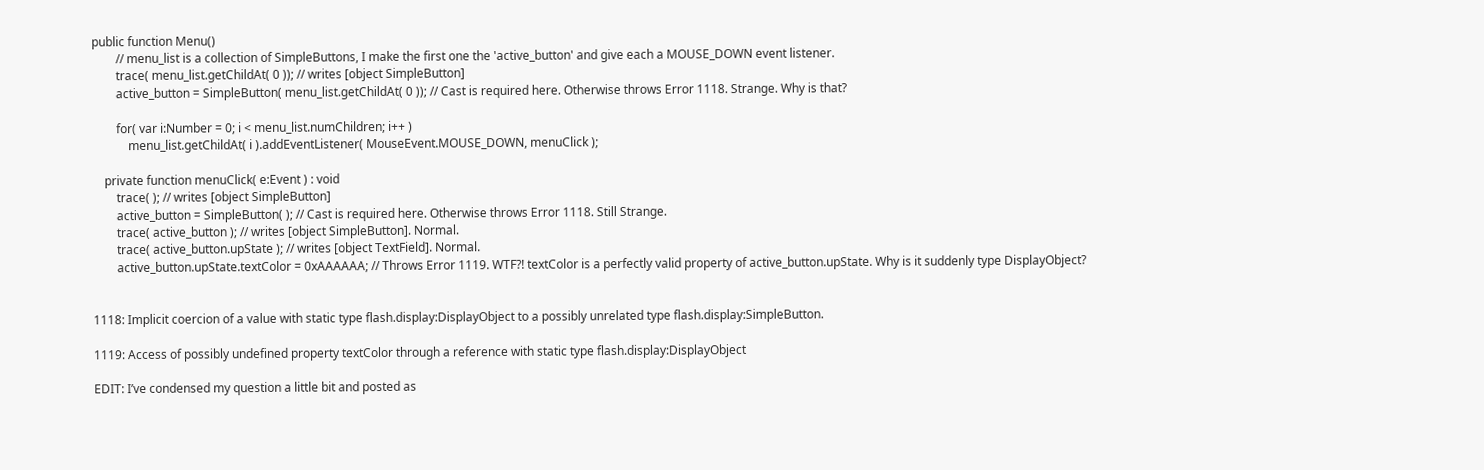public function Menu()
        // menu_list is a collection of SimpleButtons, I make the first one the 'active_button' and give each a MOUSE_DOWN event listener.
        trace( menu_list.getChildAt( 0 )); // writes [object SimpleButton]
        active_button = SimpleButton( menu_list.getChildAt( 0 )); // Cast is required here. Otherwise throws Error 1118. Strange. Why is that?

        for( var i:Number = 0; i < menu_list.numChildren; i++ )
            menu_list.getChildAt( i ).addEventListener( MouseEvent.MOUSE_DOWN, menuClick );

    private function menuClick( e:Event ) : void
        trace( ); // writes [object SimpleButton]
        active_button = SimpleButton( ); // Cast is required here. Otherwise throws Error 1118. Still Strange.
        trace( active_button ); // writes [object SimpleButton]. Normal.
        trace( active_button.upState ); // writes [object TextField]. Normal.
        active_button.upState.textColor = 0xAAAAAA; // Throws Error 1119. WTF?! textColor is a perfectly valid property of active_button.upState. Why is it suddenly type DisplayObject?


1118: Implicit coercion of a value with static type flash.display:DisplayObject to a possibly unrelated type flash.display:SimpleButton.

1119: Access of possibly undefined property textColor through a reference with static type flash.display:DisplayObject

EDIT: I’ve condensed my question a little bit and posted as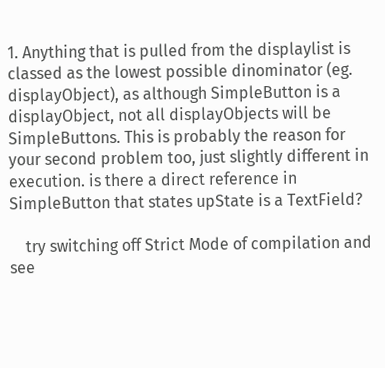1. Anything that is pulled from the displaylist is classed as the lowest possible dinominator (eg. displayObject), as although SimpleButton is a displayObject, not all displayObjects will be SimpleButtons. This is probably the reason for your second problem too, just slightly different in execution. is there a direct reference in SimpleButton that states upState is a TextField?

    try switching off Strict Mode of compilation and see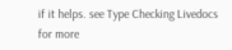if it helps. see Type Checking Livedocs for more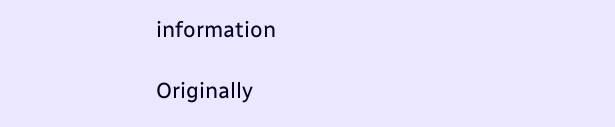information

Originally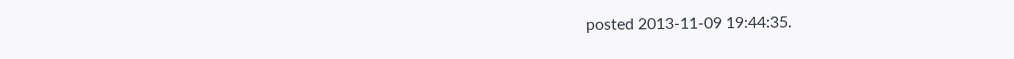posted 2013-11-09 19:44:35.